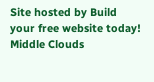Site hosted by Build your free website today!
Middle Clouds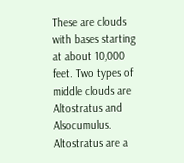These are clouds with bases starting at about 10,000 feet. Two types of middle clouds are Altostratus and Alsocumulus. Altostratus are a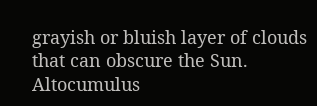grayish or bluish layer of clouds that can obscure the Sun. Altocumulus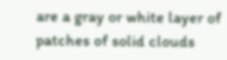are a gray or white layer of patches of solid clouds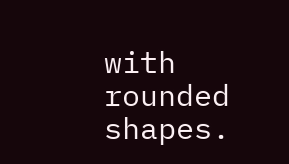with rounded shapes.